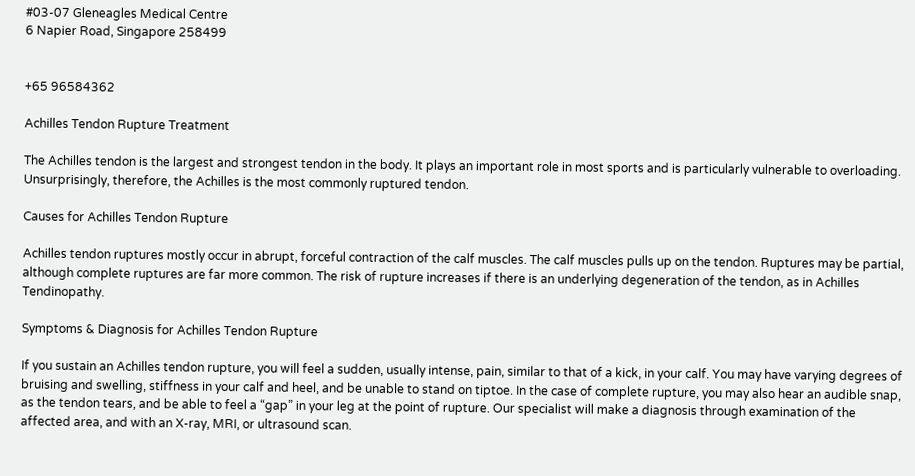#03-07 Gleneagles Medical Centre
6 Napier Road, Singapore 258499


+65 96584362

Achilles Tendon Rupture Treatment

The Achilles tendon is the largest and strongest tendon in the body. It plays an important role in most sports and is particularly vulnerable to overloading. Unsurprisingly, therefore, the Achilles is the most commonly ruptured tendon.

Causes for Achilles Tendon Rupture

Achilles tendon ruptures mostly occur in abrupt, forceful contraction of the calf muscles. The calf muscles pulls up on the tendon. Ruptures may be partial, although complete ruptures are far more common. The risk of rupture increases if there is an underlying degeneration of the tendon, as in Achilles Tendinopathy.

Symptoms & Diagnosis for Achilles Tendon Rupture

If you sustain an Achilles tendon rupture, you will feel a sudden, usually intense, pain, similar to that of a kick, in your calf. You may have varying degrees of bruising and swelling, stiffness in your calf and heel, and be unable to stand on tiptoe. In the case of complete rupture, you may also hear an audible snap, as the tendon tears, and be able to feel a “gap” in your leg at the point of rupture. Our specialist will make a diagnosis through examination of the affected area, and with an X-ray, MRI, or ultrasound scan.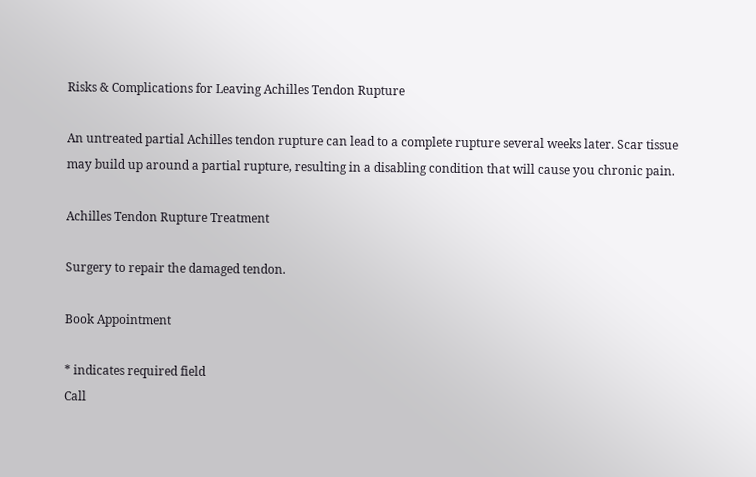Risks & Complications for Leaving Achilles Tendon Rupture

An untreated partial Achilles tendon rupture can lead to a complete rupture several weeks later. Scar tissue may build up around a partial rupture, resulting in a disabling condition that will cause you chronic pain.

Achilles Tendon Rupture Treatment

Surgery to repair the damaged tendon.

Book Appointment

* indicates required field
Call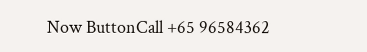Now ButtonCall +65 96584362